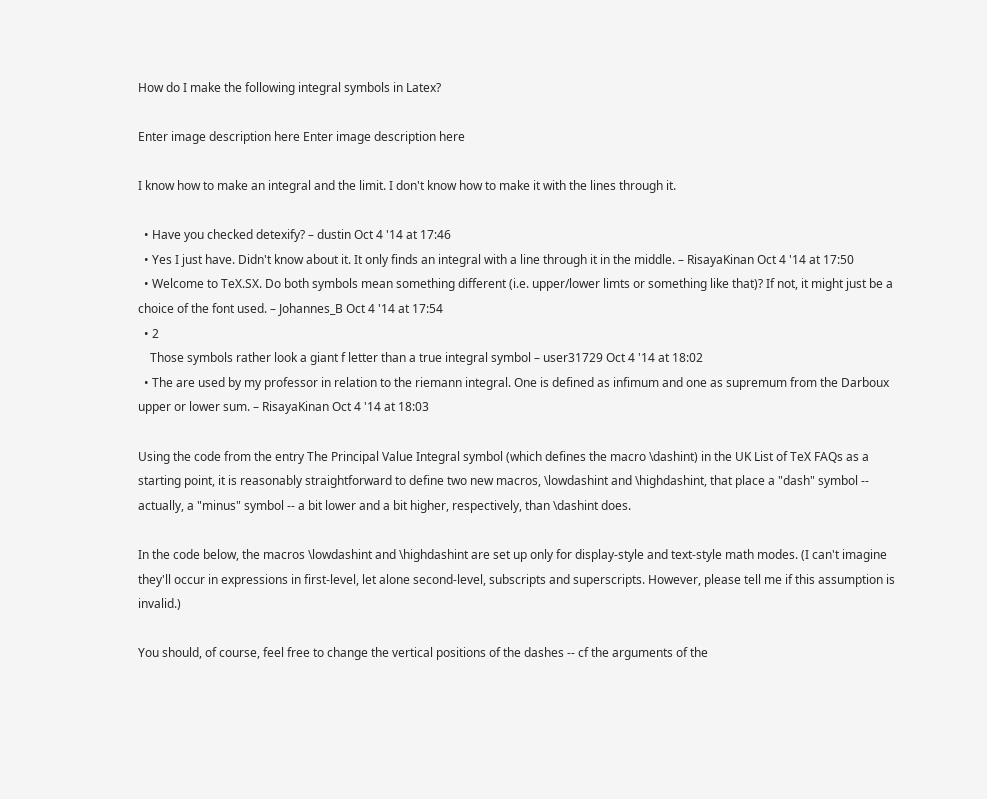How do I make the following integral symbols in Latex?

Enter image description here Enter image description here

I know how to make an integral and the limit. I don't know how to make it with the lines through it.

  • Have you checked detexify? – dustin Oct 4 '14 at 17:46
  • Yes I just have. Didn't know about it. It only finds an integral with a line through it in the middle. – RisayaKinan Oct 4 '14 at 17:50
  • Welcome to TeX.SX. Do both symbols mean something different (i.e. upper/lower limts or something like that)? If not, it might just be a choice of the font used. – Johannes_B Oct 4 '14 at 17:54
  • 2
    Those symbols rather look a giant f letter than a true integral symbol – user31729 Oct 4 '14 at 18:02
  • The are used by my professor in relation to the riemann integral. One is defined as infimum and one as supremum from the Darboux upper or lower sum. – RisayaKinan Oct 4 '14 at 18:03

Using the code from the entry The Principal Value Integral symbol (which defines the macro \dashint) in the UK List of TeX FAQs as a starting point, it is reasonably straightforward to define two new macros, \lowdashint and \highdashint, that place a "dash" symbol -- actually, a "minus" symbol -- a bit lower and a bit higher, respectively, than \dashint does.

In the code below, the macros \lowdashint and \highdashint are set up only for display-style and text-style math modes. (I can't imagine they'll occur in expressions in first-level, let alone second-level, subscripts and superscripts. However, please tell me if this assumption is invalid.)

You should, of course, feel free to change the vertical positions of the dashes -- cf the arguments of the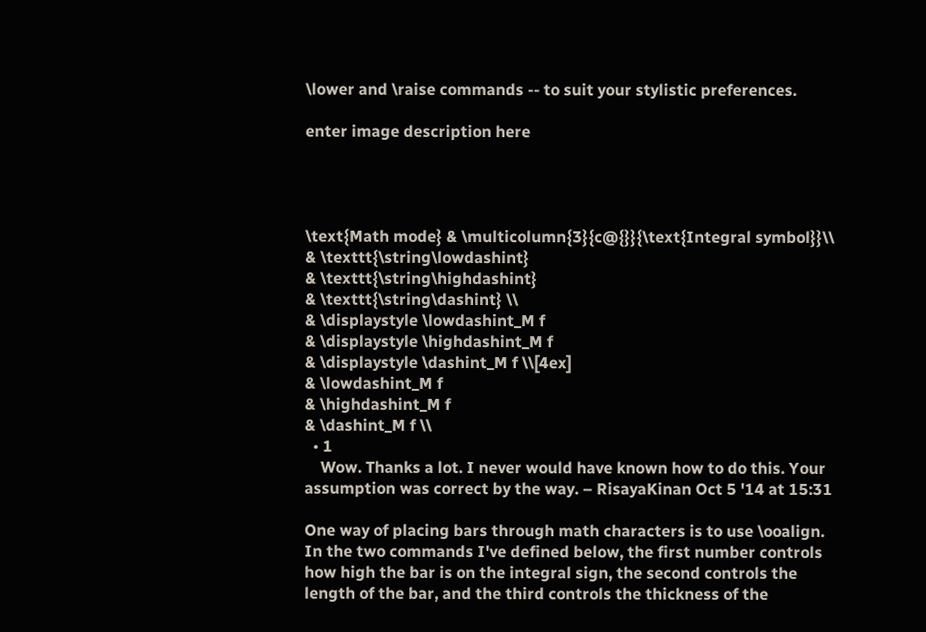\lower and \raise commands -- to suit your stylistic preferences.

enter image description here




\text{Math mode} & \multicolumn{3}{c@{}}{\text{Integral symbol}}\\
& \texttt{\string\lowdashint}
& \texttt{\string\highdashint}
& \texttt{\string\dashint} \\
& \displaystyle \lowdashint_M f
& \displaystyle \highdashint_M f
& \displaystyle \dashint_M f \\[4ex]
& \lowdashint_M f
& \highdashint_M f
& \dashint_M f \\
  • 1
    Wow. Thanks a lot. I never would have known how to do this. Your assumption was correct by the way. – RisayaKinan Oct 5 '14 at 15:31

One way of placing bars through math characters is to use \ooalign. In the two commands I've defined below, the first number controls how high the bar is on the integral sign, the second controls the length of the bar, and the third controls the thickness of the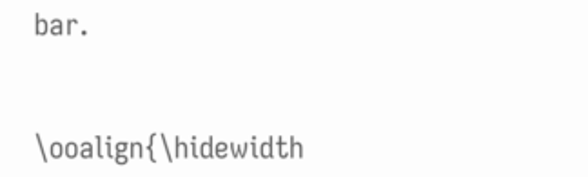bar.


\ooalign{\hidewidth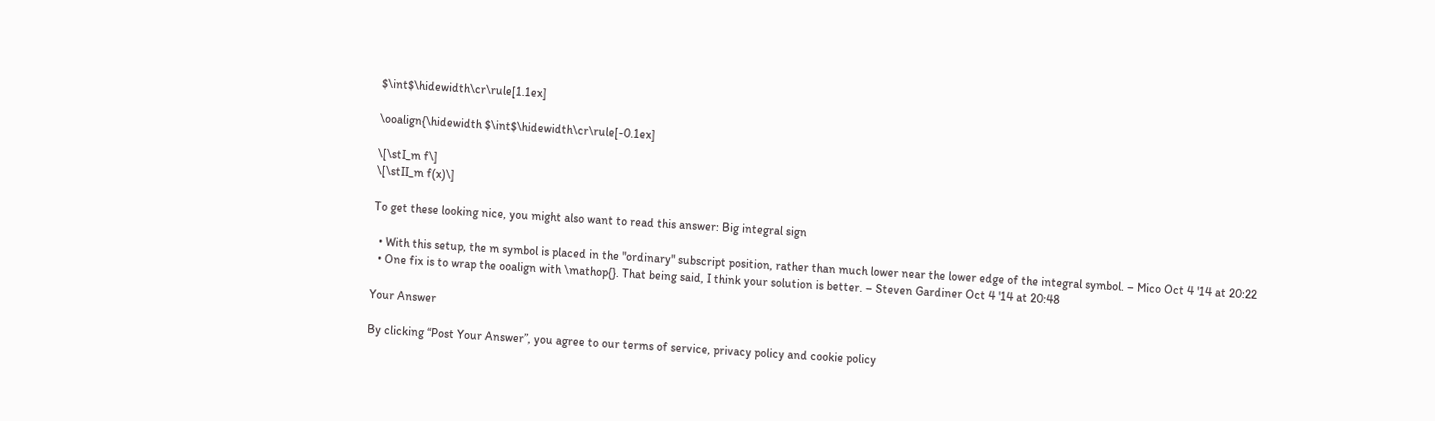$\int$\hidewidth\cr\rule[1.1ex]

\ooalign{\hidewidth $\int$\hidewidth\cr\rule[-0.1ex]

\[\stI_m f\]
\[\stII_m f(x)\]

To get these looking nice, you might also want to read this answer: Big integral sign

  • With this setup, the m symbol is placed in the "ordinary" subscript position, rather than much lower near the lower edge of the integral symbol. – Mico Oct 4 '14 at 20:22
  • One fix is to wrap the ooalign with \mathop{}. That being said, I think your solution is better. – Steven Gardiner Oct 4 '14 at 20:48

Your Answer

By clicking “Post Your Answer”, you agree to our terms of service, privacy policy and cookie policy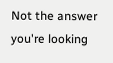Not the answer you're looking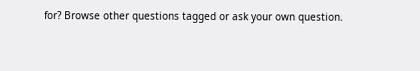for? Browse other questions tagged or ask your own question.